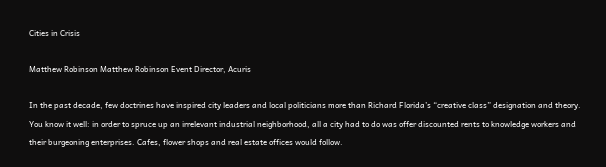Cities in Crisis

Matthew Robinson Matthew Robinson Event Director, Acuris

In the past decade, few doctrines have inspired city leaders and local politicians more than Richard Florida’s “creative class” designation and theory. You know it well: in order to spruce up an irrelevant industrial neighborhood, all a city had to do was offer discounted rents to knowledge workers and their burgeoning enterprises. Cafes, flower shops and real estate offices would follow.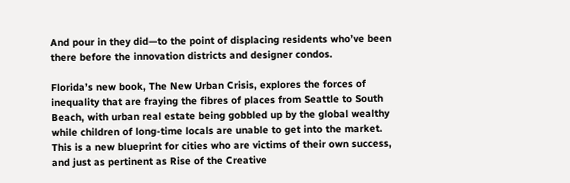And pour in they did—to the point of displacing residents who’ve been there before the innovation districts and designer condos.

Florida’s new book, The New Urban Crisis, explores the forces of inequality that are fraying the fibres of places from Seattle to South Beach, with urban real estate being gobbled up by the global wealthy while children of long-time locals are unable to get into the market. This is a new blueprint for cities who are victims of their own success, and just as pertinent as Rise of the Creative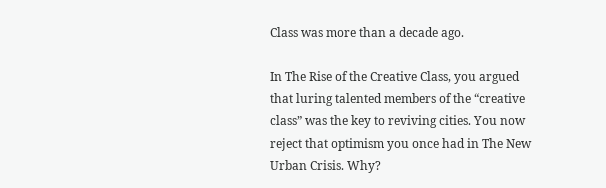Class was more than a decade ago.

In The Rise of the Creative Class, you argued that luring talented members of the “creative class” was the key to reviving cities. You now reject that optimism you once had in The New Urban Crisis. Why?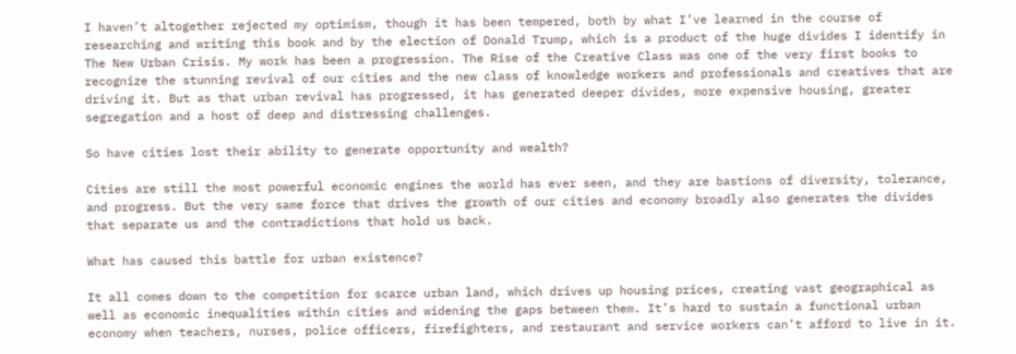I haven’t altogether rejected my optimism, though it has been tempered, both by what I’ve learned in the course of researching and writing this book and by the election of Donald Trump, which is a product of the huge divides I identify in The New Urban Crisis. My work has been a progression. The Rise of the Creative Class was one of the very first books to recognize the stunning revival of our cities and the new class of knowledge workers and professionals and creatives that are driving it. But as that urban revival has progressed, it has generated deeper divides, more expensive housing, greater segregation and a host of deep and distressing challenges.

So have cities lost their ability to generate opportunity and wealth?

Cities are still the most powerful economic engines the world has ever seen, and they are bastions of diversity, tolerance, and progress. But the very same force that drives the growth of our cities and economy broadly also generates the divides that separate us and the contradictions that hold us back.

What has caused this battle for urban existence?

It all comes down to the competition for scarce urban land, which drives up housing prices, creating vast geographical as well as economic inequalities within cities and widening the gaps between them. It’s hard to sustain a functional urban economy when teachers, nurses, police officers, firefighters, and restaurant and service workers can’t afford to live in it.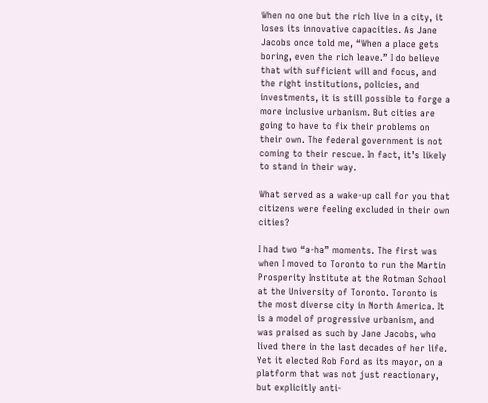When no one but the rich live in a city, it loses its innovative capacities. As Jane Jacobs once told me, “When a place gets boring, even the rich leave.” I do believe that with sufficient will and focus, and the right institutions, policies, and investments, it is still possible to forge a more inclusive urbanism. But cities are going to have to fix their problems on their own. The federal government is not coming to their rescue. In fact, it’s likely to stand in their way.

What served as a wake-up call for you that citizens were feeling excluded in their own cities?

I had two “a-ha” moments. The first was when I moved to Toronto to run the Martin Prosperity Institute at the Rotman School at the University of Toronto. Toronto is the most diverse city in North America. It is a model of progressive urbanism, and was praised as such by Jane Jacobs, who lived there in the last decades of her life. Yet it elected Rob Ford as its mayor, on a platform that was not just reactionary, but explicitly anti-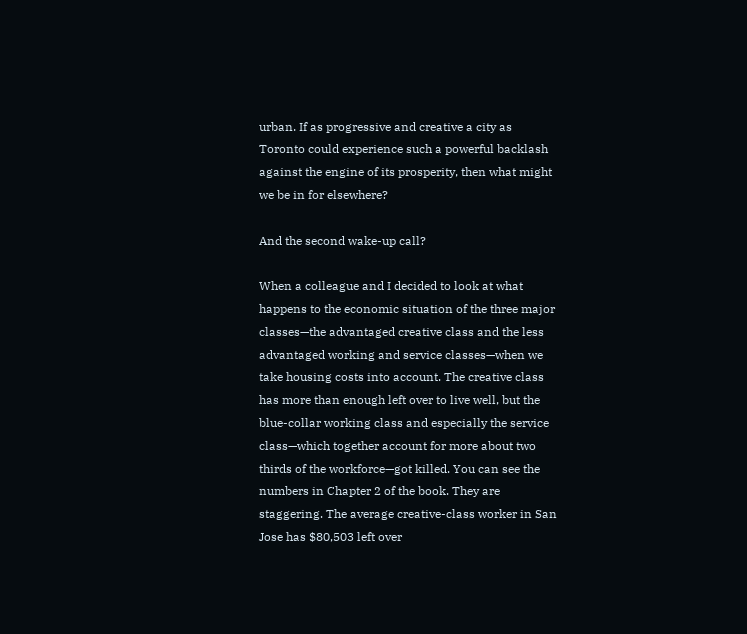urban. If as progressive and creative a city as Toronto could experience such a powerful backlash against the engine of its prosperity, then what might we be in for elsewhere?

And the second wake-up call?

When a colleague and I decided to look at what happens to the economic situation of the three major classes—the advantaged creative class and the less advantaged working and service classes—when we take housing costs into account. The creative class has more than enough left over to live well, but the blue-collar working class and especially the service class—which together account for more about two thirds of the workforce—got killed. You can see the numbers in Chapter 2 of the book. They are staggering. The average creative-class worker in San Jose has $80,503 left over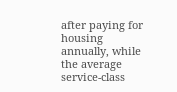after paying for housing annually, while the average service-class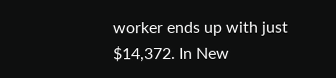worker ends up with just $14,372. In New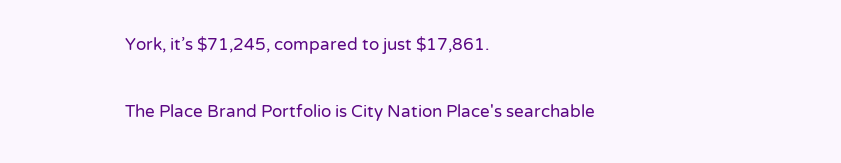York, it’s $71,245, compared to just $17,861.

The Place Brand Portfolio is City Nation Place's searchable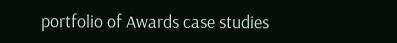portfolio of Awards case studies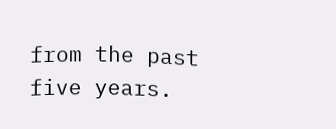from the past five years.